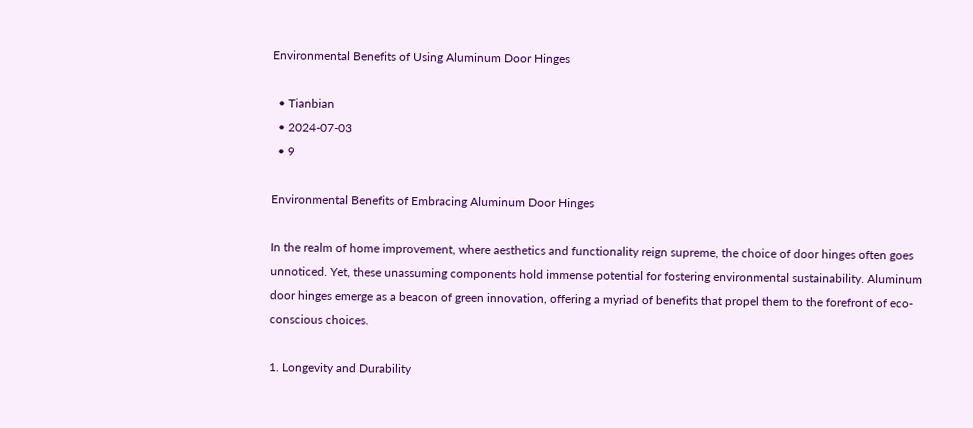Environmental Benefits of Using Aluminum Door Hinges

  • Tianbian
  • 2024-07-03
  • 9

Environmental Benefits of Embracing Aluminum Door Hinges

In the realm of home improvement, where aesthetics and functionality reign supreme, the choice of door hinges often goes unnoticed. Yet, these unassuming components hold immense potential for fostering environmental sustainability. Aluminum door hinges emerge as a beacon of green innovation, offering a myriad of benefits that propel them to the forefront of eco-conscious choices.

1. Longevity and Durability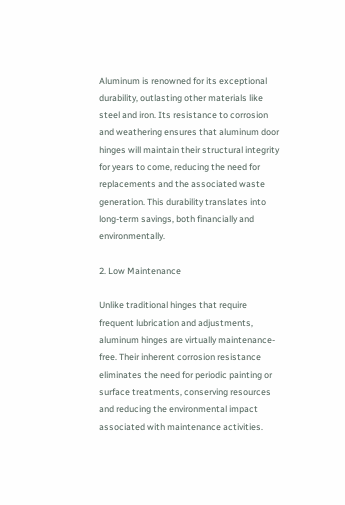Aluminum is renowned for its exceptional durability, outlasting other materials like steel and iron. Its resistance to corrosion and weathering ensures that aluminum door hinges will maintain their structural integrity for years to come, reducing the need for replacements and the associated waste generation. This durability translates into long-term savings, both financially and environmentally.

2. Low Maintenance

Unlike traditional hinges that require frequent lubrication and adjustments, aluminum hinges are virtually maintenance-free. Their inherent corrosion resistance eliminates the need for periodic painting or surface treatments, conserving resources and reducing the environmental impact associated with maintenance activities.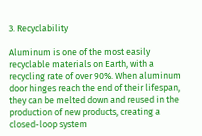3. Recyclability

Aluminum is one of the most easily recyclable materials on Earth, with a recycling rate of over 90%. When aluminum door hinges reach the end of their lifespan, they can be melted down and reused in the production of new products, creating a closed-loop system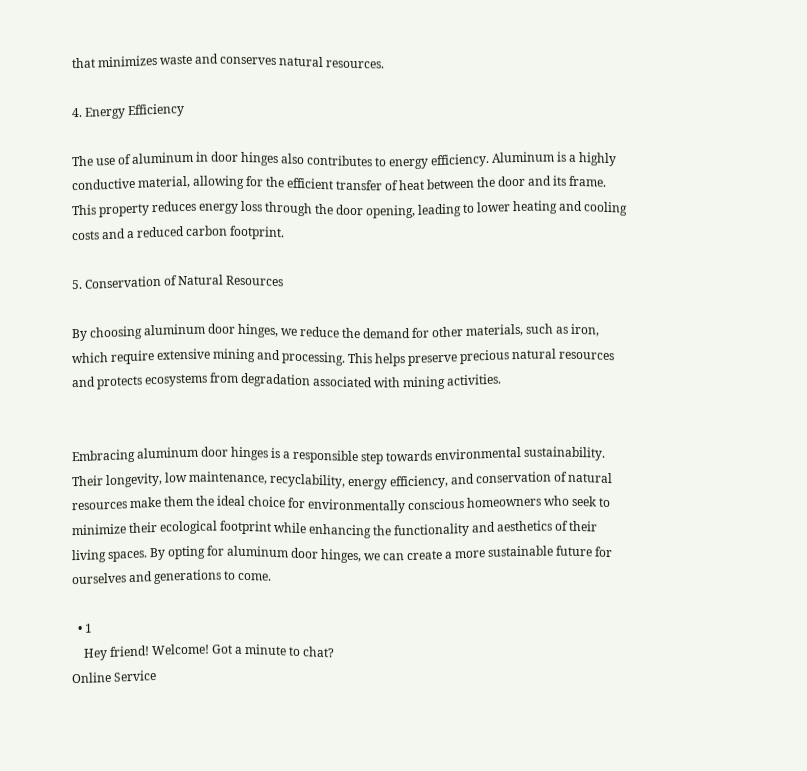that minimizes waste and conserves natural resources.

4. Energy Efficiency

The use of aluminum in door hinges also contributes to energy efficiency. Aluminum is a highly conductive material, allowing for the efficient transfer of heat between the door and its frame. This property reduces energy loss through the door opening, leading to lower heating and cooling costs and a reduced carbon footprint.

5. Conservation of Natural Resources

By choosing aluminum door hinges, we reduce the demand for other materials, such as iron, which require extensive mining and processing. This helps preserve precious natural resources and protects ecosystems from degradation associated with mining activities.


Embracing aluminum door hinges is a responsible step towards environmental sustainability. Their longevity, low maintenance, recyclability, energy efficiency, and conservation of natural resources make them the ideal choice for environmentally conscious homeowners who seek to minimize their ecological footprint while enhancing the functionality and aesthetics of their living spaces. By opting for aluminum door hinges, we can create a more sustainable future for ourselves and generations to come.

  • 1
    Hey friend! Welcome! Got a minute to chat?
Online Service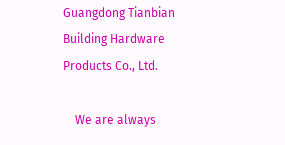Guangdong Tianbian Building Hardware Products Co., Ltd.

    We are always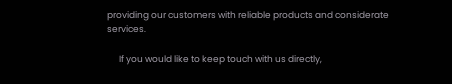providing our customers with reliable products and considerate services.

      If you would like to keep touch with us directly,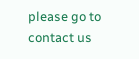please go to contact us